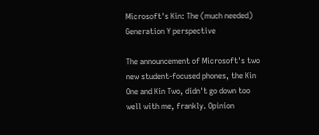Microsoft's Kin: The (much needed) Generation Y perspective

The announcement of Microsoft's two new student-focused phones, the Kin One and Kin Two, didn't go down too well with me, frankly. Opinion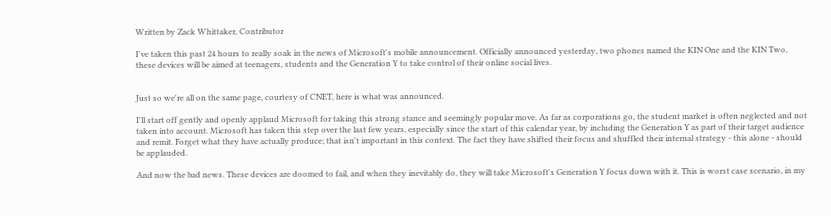Written by Zack Whittaker, Contributor

I've taken this past 24 hours to really soak in the news of Microsoft's mobile announcement. Officially announced yesterday, two phones named the KIN One and the KIN Two, these devices will be aimed at teenagers, students and the Generation Y to take control of their online social lives.


Just so we're all on the same page, courtesy of CNET, here is what was announced.

I'll start off gently and openly applaud Microsoft for taking this strong stance and seemingly popular move. As far as corporations go, the student market is often neglected and not taken into account. Microsoft has taken this step over the last few years, especially since the start of this calendar year, by including the Generation Y as part of their target audience and remit. Forget what they have actually produce; that isn't important in this context. The fact they have shifted their focus and shuffled their internal strategy - this alone - should be applauded.

And now the bad news. These devices are doomed to fail, and when they inevitably do, they will take Microsoft's Generation Y focus down with it. This is worst case scenario, in my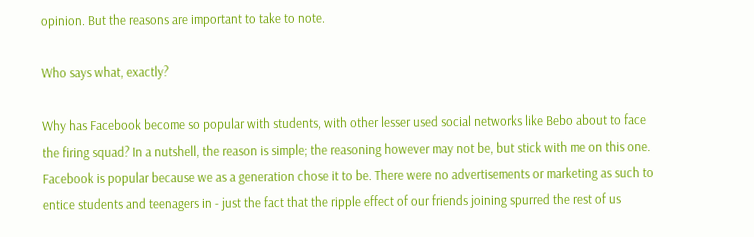opinion. But the reasons are important to take to note.

Who says what, exactly?

Why has Facebook become so popular with students, with other lesser used social networks like Bebo about to face the firing squad? In a nutshell, the reason is simple; the reasoning however may not be, but stick with me on this one. Facebook is popular because we as a generation chose it to be. There were no advertisements or marketing as such to entice students and teenagers in - just the fact that the ripple effect of our friends joining spurred the rest of us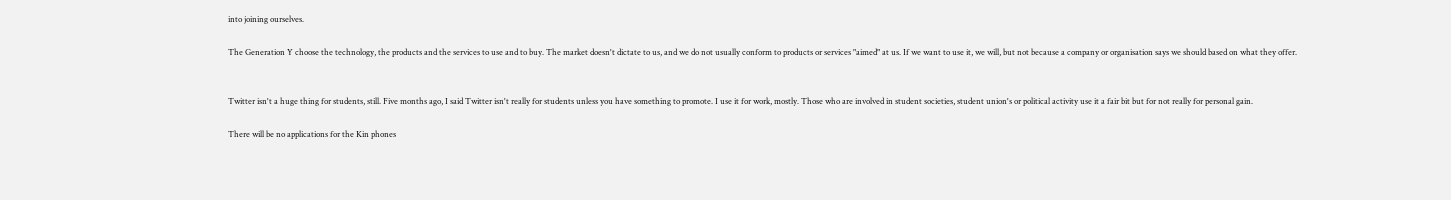into joining ourselves.

The Generation Y choose the technology, the products and the services to use and to buy. The market doesn't dictate to us, and we do not usually conform to products or services "aimed" at us. If we want to use it, we will, but not because a company or organisation says we should based on what they offer.


Twitter isn't a huge thing for students, still. Five months ago, I said Twitter isn't really for students unless you have something to promote. I use it for work, mostly. Those who are involved in student societies, student union's or political activity use it a fair bit but for not really for personal gain.

There will be no applications for the Kin phones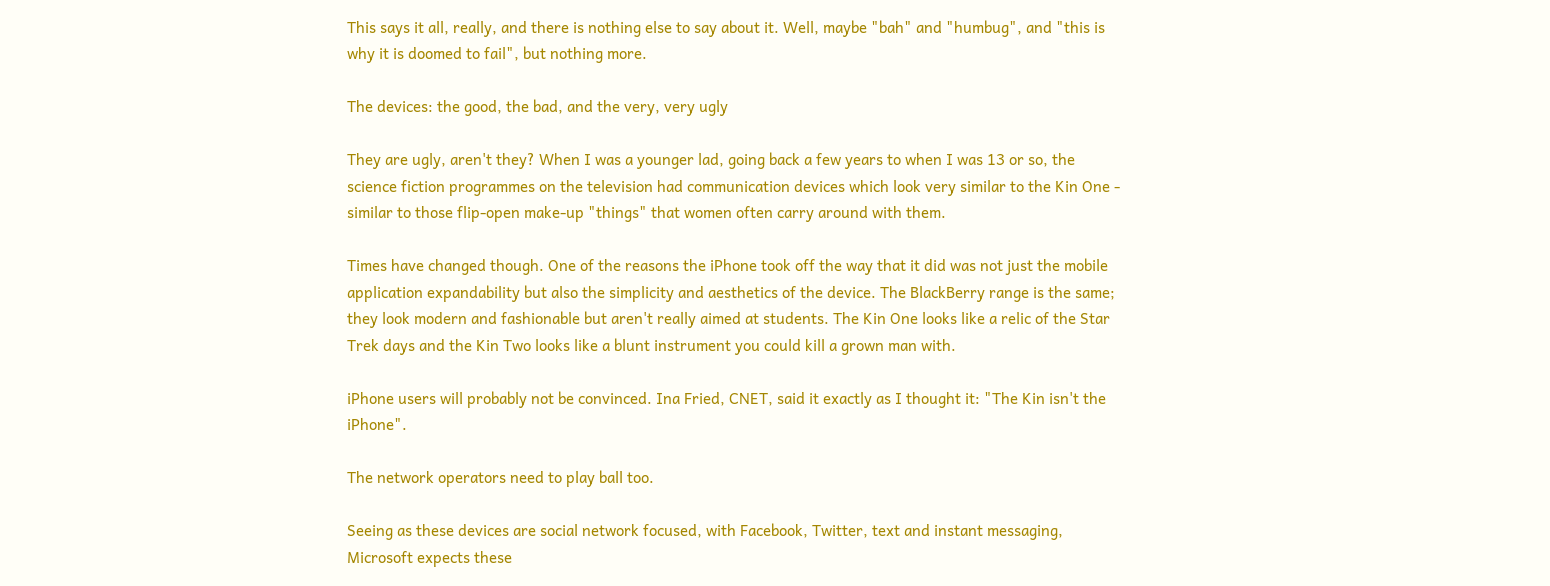This says it all, really, and there is nothing else to say about it. Well, maybe "bah" and "humbug", and "this is why it is doomed to fail", but nothing more.

The devices: the good, the bad, and the very, very ugly

They are ugly, aren't they? When I was a younger lad, going back a few years to when I was 13 or so, the science fiction programmes on the television had communication devices which look very similar to the Kin One - similar to those flip-open make-up "things" that women often carry around with them.

Times have changed though. One of the reasons the iPhone took off the way that it did was not just the mobile application expandability but also the simplicity and aesthetics of the device. The BlackBerry range is the same; they look modern and fashionable but aren't really aimed at students. The Kin One looks like a relic of the Star Trek days and the Kin Two looks like a blunt instrument you could kill a grown man with.

iPhone users will probably not be convinced. Ina Fried, CNET, said it exactly as I thought it: "The Kin isn't the iPhone".

The network operators need to play ball too.

Seeing as these devices are social network focused, with Facebook, Twitter, text and instant messaging, Microsoft expects these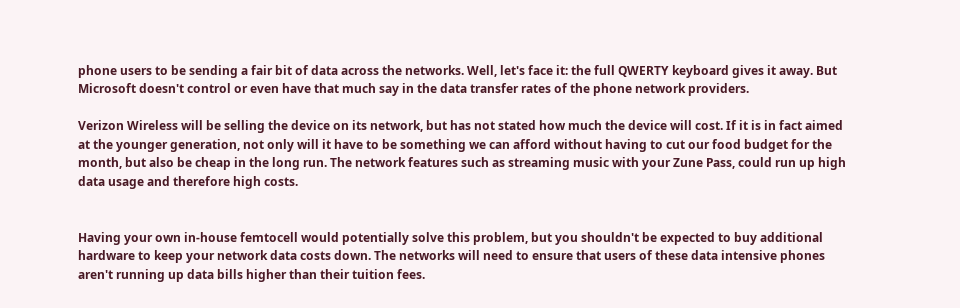phone users to be sending a fair bit of data across the networks. Well, let's face it: the full QWERTY keyboard gives it away. But Microsoft doesn't control or even have that much say in the data transfer rates of the phone network providers.

Verizon Wireless will be selling the device on its network, but has not stated how much the device will cost. If it is in fact aimed at the younger generation, not only will it have to be something we can afford without having to cut our food budget for the month, but also be cheap in the long run. The network features such as streaming music with your Zune Pass, could run up high data usage and therefore high costs.


Having your own in-house femtocell would potentially solve this problem, but you shouldn't be expected to buy additional hardware to keep your network data costs down. The networks will need to ensure that users of these data intensive phones aren't running up data bills higher than their tuition fees.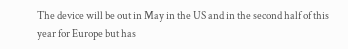The device will be out in May in the US and in the second half of this year for Europe but has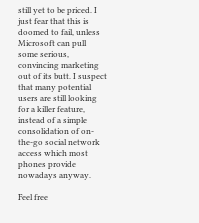still yet to be priced. I just fear that this is doomed to fail, unless Microsoft can pull some serious, convincing marketing out of its butt. I suspect that many potential users are still looking for a killer feature, instead of a simple consolidation of on-the-go social network access which most phones provide nowadays anyway.

Feel free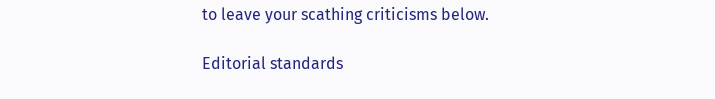to leave your scathing criticisms below.

Editorial standards